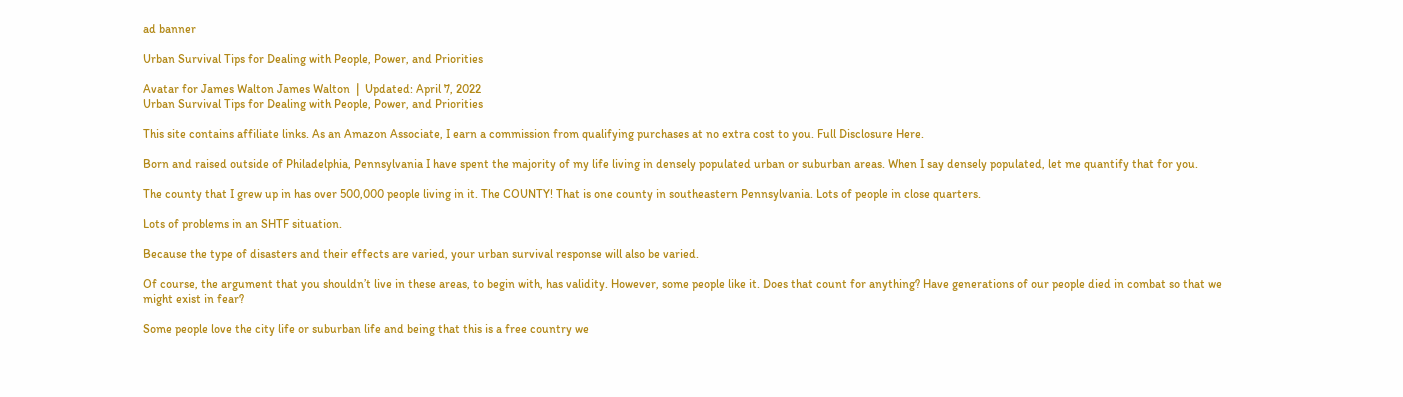ad banner

Urban Survival Tips for Dealing with People, Power, and Priorities

Avatar for James Walton James Walton  |  Updated: April 7, 2022
Urban Survival Tips for Dealing with People, Power, and Priorities

This site contains affiliate links. As an Amazon Associate, I earn a commission from qualifying purchases at no extra cost to you. Full Disclosure Here.

Born and raised outside of Philadelphia, Pennsylvania I have spent the majority of my life living in densely populated urban or suburban areas. When I say densely populated, let me quantify that for you.

The county that I grew up in has over 500,000 people living in it. The COUNTY! That is one county in southeastern Pennsylvania. Lots of people in close quarters.

Lots of problems in an SHTF situation.

Because the type of disasters and their effects are varied, your urban survival response will also be varied.

Of course, the argument that you shouldn’t live in these areas, to begin with, has validity. However, some people like it. Does that count for anything? Have generations of our people died in combat so that we might exist in fear?

Some people love the city life or suburban life and being that this is a free country we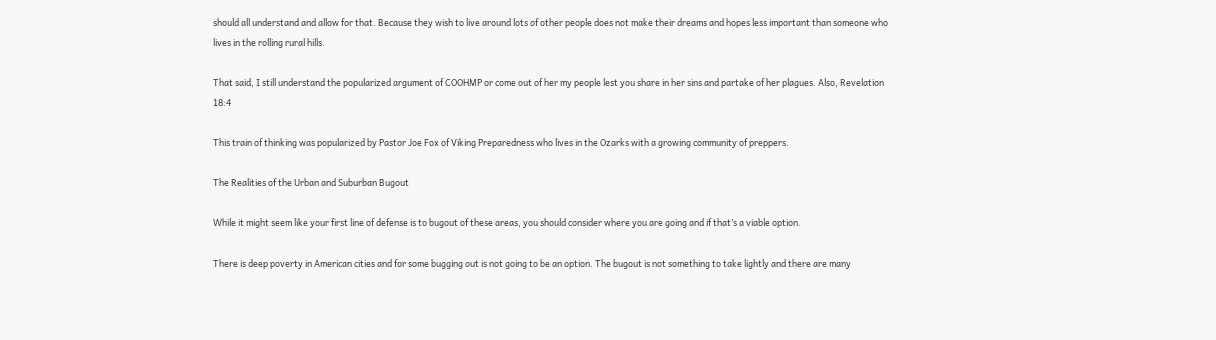should all understand and allow for that. Because they wish to live around lots of other people does not make their dreams and hopes less important than someone who lives in the rolling rural hills.

That said, I still understand the popularized argument of COOHMP or come out of her my people lest you share in her sins and partake of her plagues. Also, Revelation 18:4

This train of thinking was popularized by Pastor Joe Fox of Viking Preparedness who lives in the Ozarks with a growing community of preppers.

The Realities of the Urban and Suburban Bugout

While it might seem like your first line of defense is to bugout of these areas, you should consider where you are going and if that’s a viable option.

There is deep poverty in American cities and for some bugging out is not going to be an option. The bugout is not something to take lightly and there are many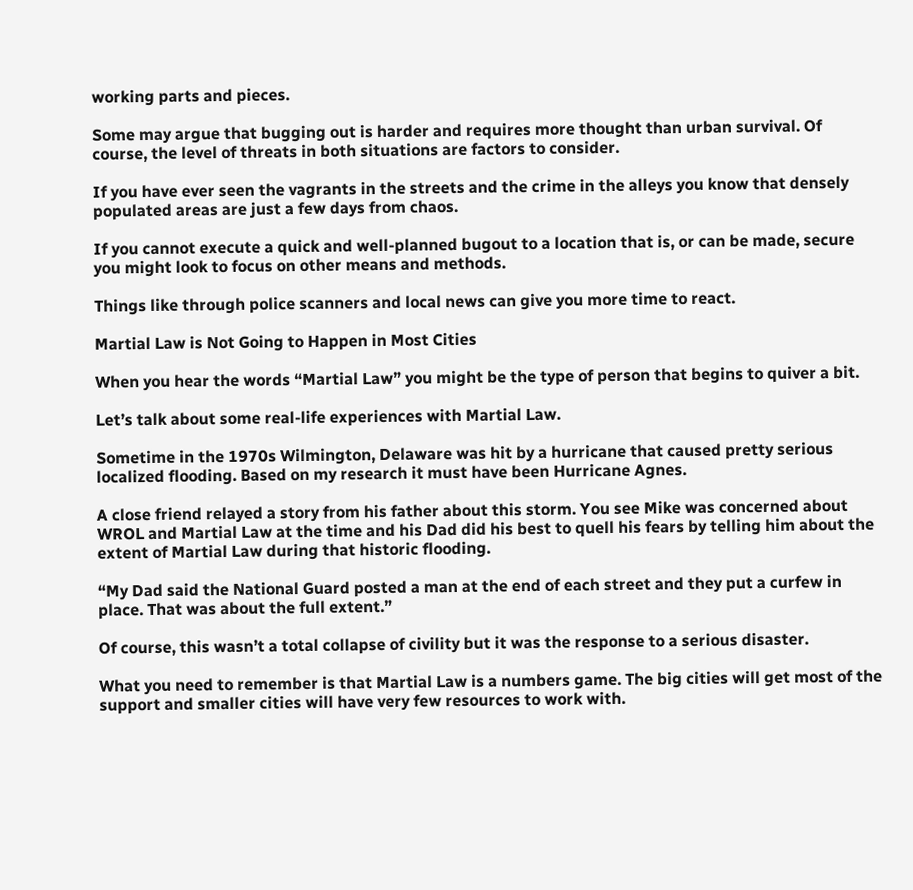working parts and pieces.

Some may argue that bugging out is harder and requires more thought than urban survival. Of course, the level of threats in both situations are factors to consider.

If you have ever seen the vagrants in the streets and the crime in the alleys you know that densely populated areas are just a few days from chaos.

If you cannot execute a quick and well-planned bugout to a location that is, or can be made, secure you might look to focus on other means and methods.

Things like through police scanners and local news can give you more time to react.

Martial Law is Not Going to Happen in Most Cities

When you hear the words “Martial Law” you might be the type of person that begins to quiver a bit.

Let’s talk about some real-life experiences with Martial Law.

Sometime in the 1970s Wilmington, Delaware was hit by a hurricane that caused pretty serious localized flooding. Based on my research it must have been Hurricane Agnes.

A close friend relayed a story from his father about this storm. You see Mike was concerned about WROL and Martial Law at the time and his Dad did his best to quell his fears by telling him about the extent of Martial Law during that historic flooding.

“My Dad said the National Guard posted a man at the end of each street and they put a curfew in place. That was about the full extent.”

Of course, this wasn’t a total collapse of civility but it was the response to a serious disaster.

What you need to remember is that Martial Law is a numbers game. The big cities will get most of the support and smaller cities will have very few resources to work with.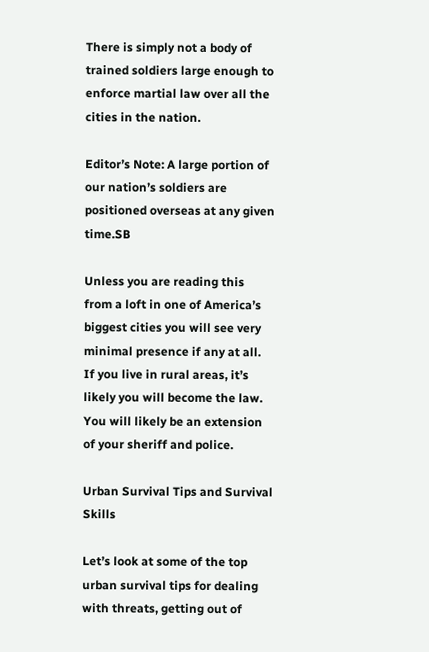There is simply not a body of trained soldiers large enough to enforce martial law over all the cities in the nation.

Editor’s Note: A large portion of our nation’s soldiers are positioned overseas at any given time.SB

Unless you are reading this from a loft in one of America’s biggest cities you will see very minimal presence if any at all. If you live in rural areas, it’s likely you will become the law. You will likely be an extension of your sheriff and police.

Urban Survival Tips and Survival Skills

Let’s look at some of the top urban survival tips for dealing with threats, getting out of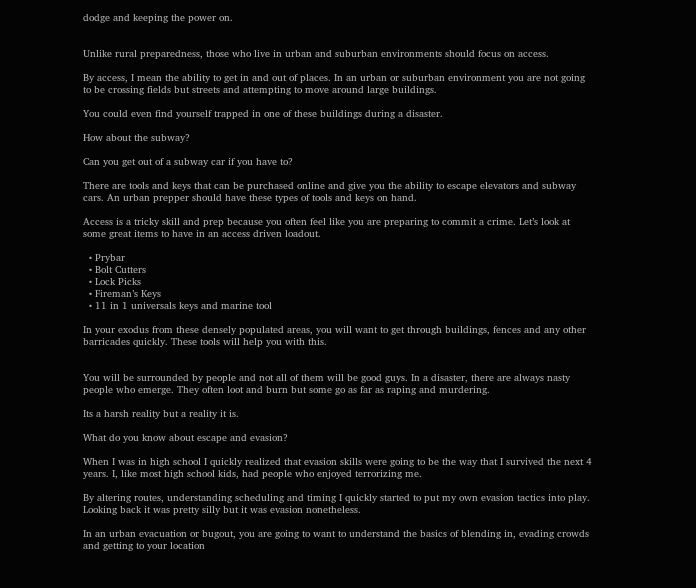dodge and keeping the power on.


Unlike rural preparedness, those who live in urban and suburban environments should focus on access.

By access, I mean the ability to get in and out of places. In an urban or suburban environment you are not going to be crossing fields but streets and attempting to move around large buildings.

You could even find yourself trapped in one of these buildings during a disaster.

How about the subway?

Can you get out of a subway car if you have to?

There are tools and keys that can be purchased online and give you the ability to escape elevators and subway cars. An urban prepper should have these types of tools and keys on hand.

Access is a tricky skill and prep because you often feel like you are preparing to commit a crime. Let’s look at some great items to have in an access driven loadout.

  • Prybar
  • Bolt Cutters
  • Lock Picks
  • Fireman’s Keys
  • 11 in 1 universals keys and marine tool

In your exodus from these densely populated areas, you will want to get through buildings, fences and any other barricades quickly. These tools will help you with this.


You will be surrounded by people and not all of them will be good guys. In a disaster, there are always nasty people who emerge. They often loot and burn but some go as far as raping and murdering.

Its a harsh reality but a reality it is.

What do you know about escape and evasion?

When I was in high school I quickly realized that evasion skills were going to be the way that I survived the next 4 years. I, like most high school kids, had people who enjoyed terrorizing me.

By altering routes, understanding scheduling and timing I quickly started to put my own evasion tactics into play. Looking back it was pretty silly but it was evasion nonetheless.

In an urban evacuation or bugout, you are going to want to understand the basics of blending in, evading crowds and getting to your location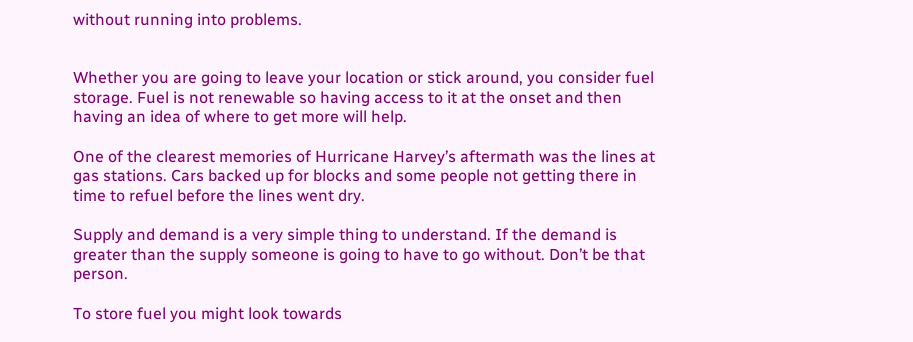without running into problems.


Whether you are going to leave your location or stick around, you consider fuel storage. Fuel is not renewable so having access to it at the onset and then having an idea of where to get more will help.

One of the clearest memories of Hurricane Harvey’s aftermath was the lines at gas stations. Cars backed up for blocks and some people not getting there in time to refuel before the lines went dry.

Supply and demand is a very simple thing to understand. If the demand is greater than the supply someone is going to have to go without. Don’t be that person.

To store fuel you might look towards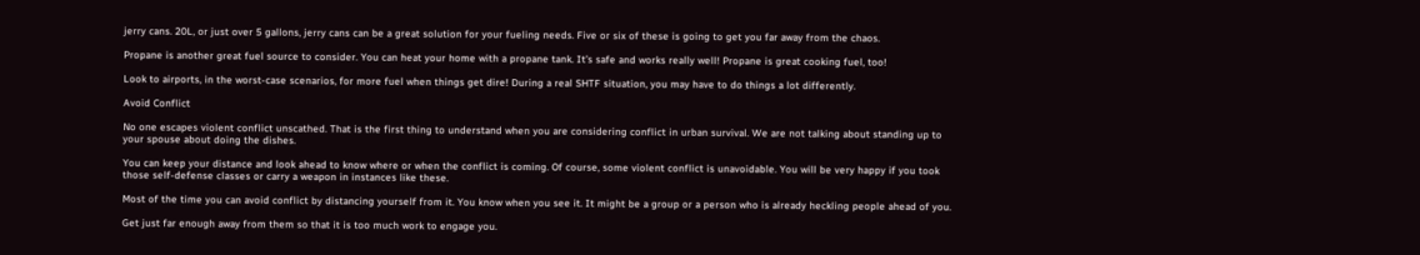jerry cans. 20L, or just over 5 gallons, jerry cans can be a great solution for your fueling needs. Five or six of these is going to get you far away from the chaos.

Propane is another great fuel source to consider. You can heat your home with a propane tank. It’s safe and works really well! Propane is great cooking fuel, too!

Look to airports, in the worst-case scenarios, for more fuel when things get dire! During a real SHTF situation, you may have to do things a lot differently.

Avoid Conflict

No one escapes violent conflict unscathed. That is the first thing to understand when you are considering conflict in urban survival. We are not talking about standing up to your spouse about doing the dishes.

You can keep your distance and look ahead to know where or when the conflict is coming. Of course, some violent conflict is unavoidable. You will be very happy if you took those self-defense classes or carry a weapon in instances like these.

Most of the time you can avoid conflict by distancing yourself from it. You know when you see it. It might be a group or a person who is already heckling people ahead of you.

Get just far enough away from them so that it is too much work to engage you.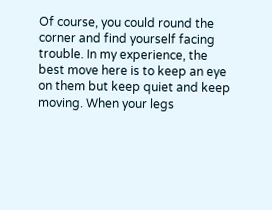Of course, you could round the corner and find yourself facing trouble. In my experience, the best move here is to keep an eye on them but keep quiet and keep moving. When your legs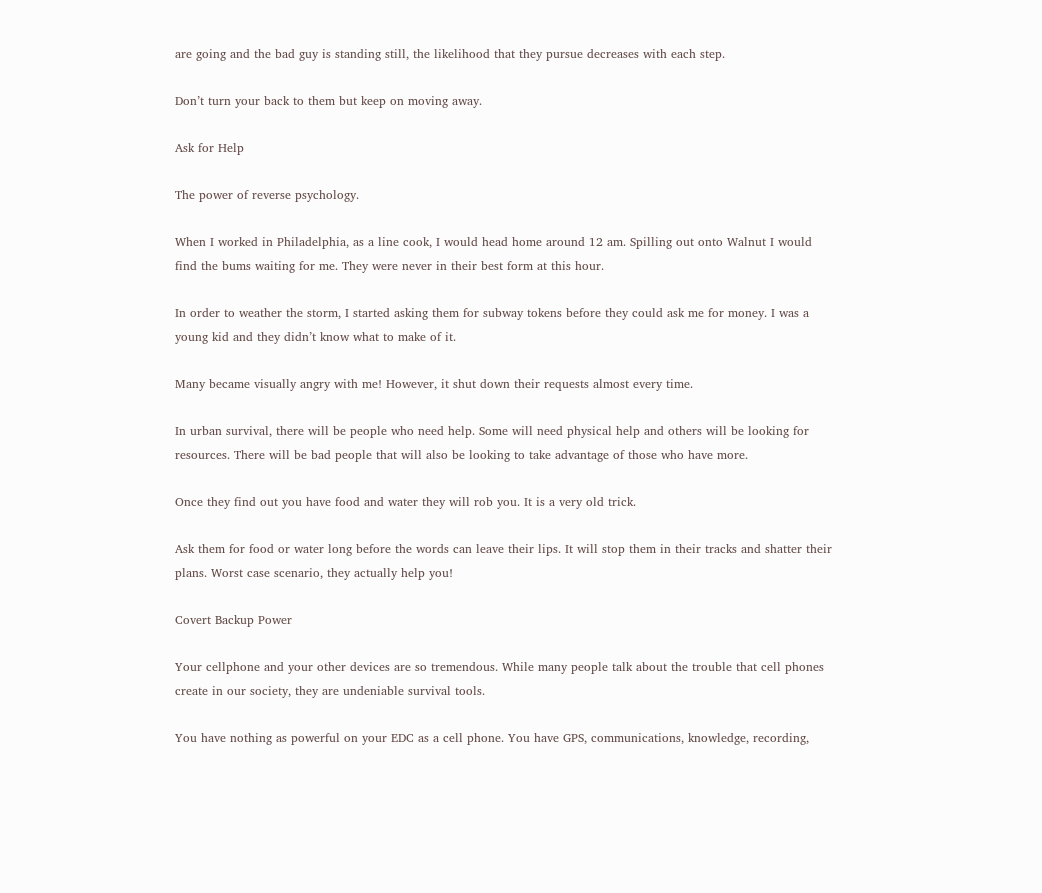are going and the bad guy is standing still, the likelihood that they pursue decreases with each step.

Don’t turn your back to them but keep on moving away.

Ask for Help

The power of reverse psychology.

When I worked in Philadelphia, as a line cook, I would head home around 12 am. Spilling out onto Walnut I would find the bums waiting for me. They were never in their best form at this hour.

In order to weather the storm, I started asking them for subway tokens before they could ask me for money. I was a young kid and they didn’t know what to make of it.

Many became visually angry with me! However, it shut down their requests almost every time.

In urban survival, there will be people who need help. Some will need physical help and others will be looking for resources. There will be bad people that will also be looking to take advantage of those who have more.

Once they find out you have food and water they will rob you. It is a very old trick.

Ask them for food or water long before the words can leave their lips. It will stop them in their tracks and shatter their plans. Worst case scenario, they actually help you!

Covert Backup Power

Your cellphone and your other devices are so tremendous. While many people talk about the trouble that cell phones create in our society, they are undeniable survival tools.

You have nothing as powerful on your EDC as a cell phone. You have GPS, communications, knowledge, recording,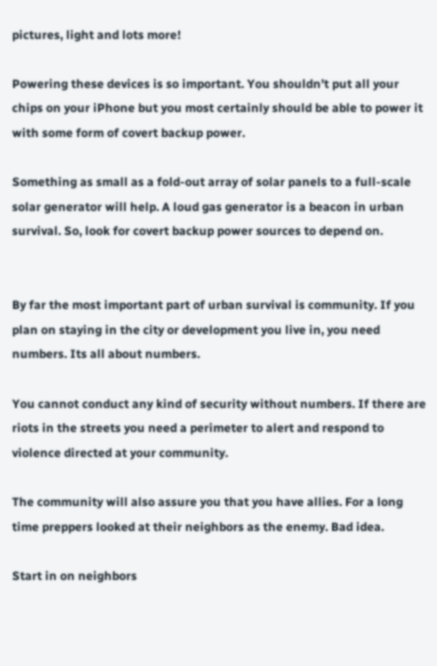pictures, light and lots more!

Powering these devices is so important. You shouldn’t put all your chips on your iPhone but you most certainly should be able to power it with some form of covert backup power.

Something as small as a fold-out array of solar panels to a full-scale solar generator will help. A loud gas generator is a beacon in urban survival. So, look for covert backup power sources to depend on.


By far the most important part of urban survival is community. If you plan on staying in the city or development you live in, you need numbers. Its all about numbers.

You cannot conduct any kind of security without numbers. If there are riots in the streets you need a perimeter to alert and respond to violence directed at your community.

The community will also assure you that you have allies. For a long time preppers looked at their neighbors as the enemy. Bad idea.

Start in on neighbors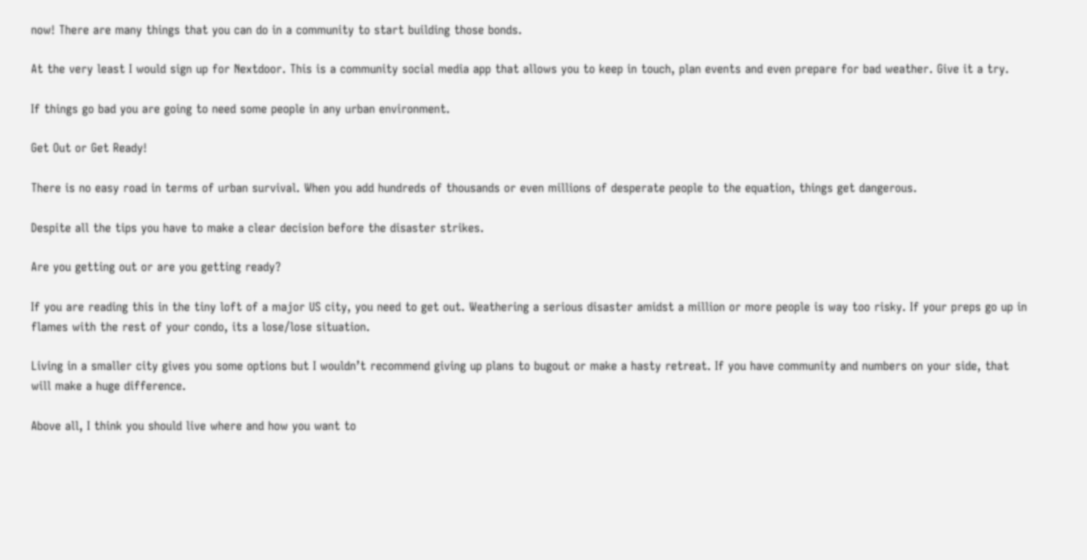now! There are many things that you can do in a community to start building those bonds.

At the very least I would sign up for Nextdoor. This is a community social media app that allows you to keep in touch, plan events and even prepare for bad weather. Give it a try.

If things go bad you are going to need some people in any urban environment.

Get Out or Get Ready!

There is no easy road in terms of urban survival. When you add hundreds of thousands or even millions of desperate people to the equation, things get dangerous.

Despite all the tips you have to make a clear decision before the disaster strikes.

Are you getting out or are you getting ready?

If you are reading this in the tiny loft of a major US city, you need to get out. Weathering a serious disaster amidst a million or more people is way too risky. If your preps go up in flames with the rest of your condo, its a lose/lose situation.

Living in a smaller city gives you some options but I wouldn’t recommend giving up plans to bugout or make a hasty retreat. If you have community and numbers on your side, that will make a huge difference.

Above all, I think you should live where and how you want to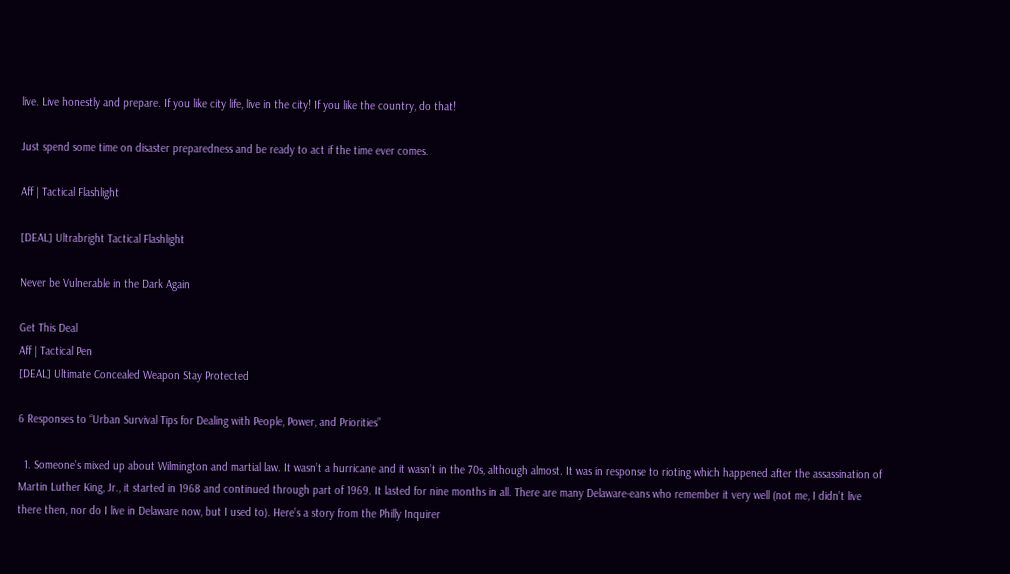live. Live honestly and prepare. If you like city life, live in the city! If you like the country, do that!

Just spend some time on disaster preparedness and be ready to act if the time ever comes.

Aff | Tactical Flashlight

[DEAL] Ultrabright Tactical Flashlight

Never be Vulnerable in the Dark Again

Get This Deal
Aff | Tactical Pen
[DEAL] Ultimate Concealed Weapon Stay Protected

6 Responses to “Urban Survival Tips for Dealing with People, Power, and Priorities”

  1. Someone’s mixed up about Wilmington and martial law. It wasn’t a hurricane and it wasn’t in the 70s, although almost. It was in response to rioting which happened after the assassination of Martin Luther King, Jr., it started in 1968 and continued through part of 1969. It lasted for nine months in all. There are many Delaware-eans who remember it very well (not me, I didn’t live there then, nor do I live in Delaware now, but I used to). Here’s a story from the Philly Inquirer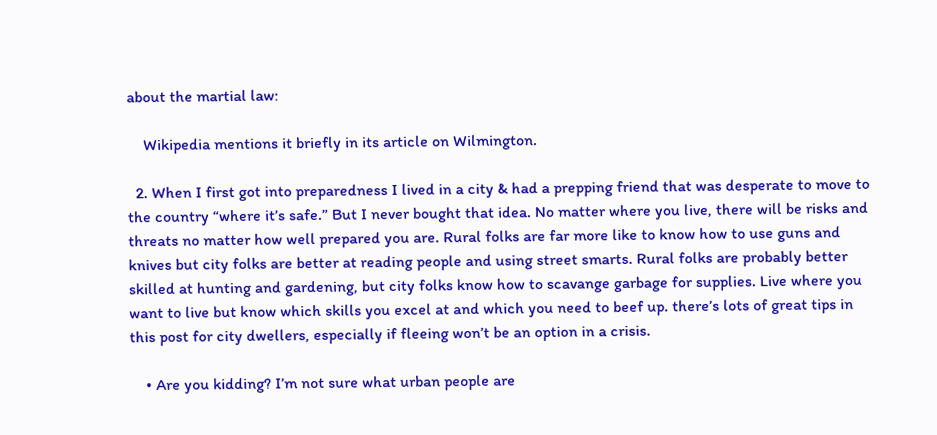about the martial law:

    Wikipedia mentions it briefly in its article on Wilmington.

  2. When I first got into preparedness I lived in a city & had a prepping friend that was desperate to move to the country “where it’s safe.” But I never bought that idea. No matter where you live, there will be risks and threats no matter how well prepared you are. Rural folks are far more like to know how to use guns and knives but city folks are better at reading people and using street smarts. Rural folks are probably better skilled at hunting and gardening, but city folks know how to scavange garbage for supplies. Live where you want to live but know which skills you excel at and which you need to beef up. there’s lots of great tips in this post for city dwellers, especially if fleeing won’t be an option in a crisis.

    • Are you kidding? I’m not sure what urban people are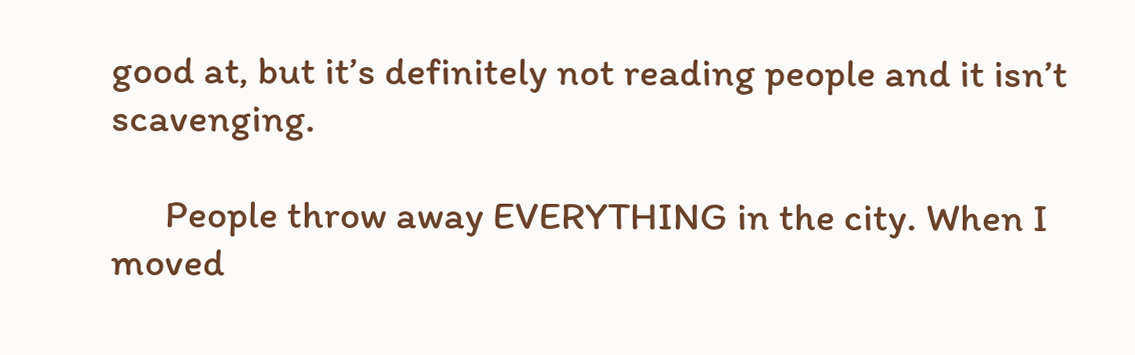good at, but it’s definitely not reading people and it isn’t scavenging.

      People throw away EVERYTHING in the city. When I moved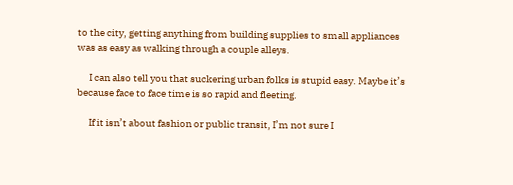to the city, getting anything from building supplies to small appliances was as easy as walking through a couple alleys.

      I can also tell you that suckering urban folks is stupid easy. Maybe it’s because face to face time is so rapid and fleeting.

      If it isn’t about fashion or public transit, I’m not sure I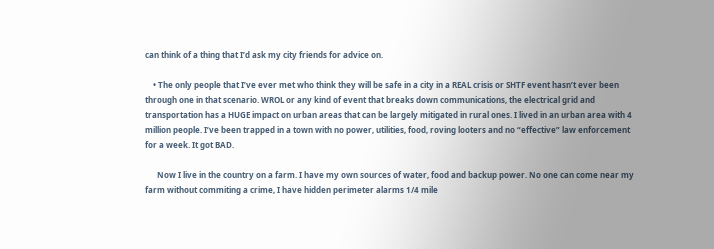can think of a thing that I’d ask my city friends for advice on.

    • The only people that I’ve ever met who think they will be safe in a city in a REAL crisis or SHTF event hasn’t ever been through one in that scenario. WROL or any kind of event that breaks down communications, the electrical grid and transportation has a HUGE impact on urban areas that can be largely mitigated in rural ones. I lived in an urban area with 4 million people. I’ve been trapped in a town with no power, utilities, food, roving looters and no “effective” law enforcement for a week. It got BAD.

      Now I live in the country on a farm. I have my own sources of water, food and backup power. No one can come near my farm without commiting a crime, I have hidden perimeter alarms 1/4 mile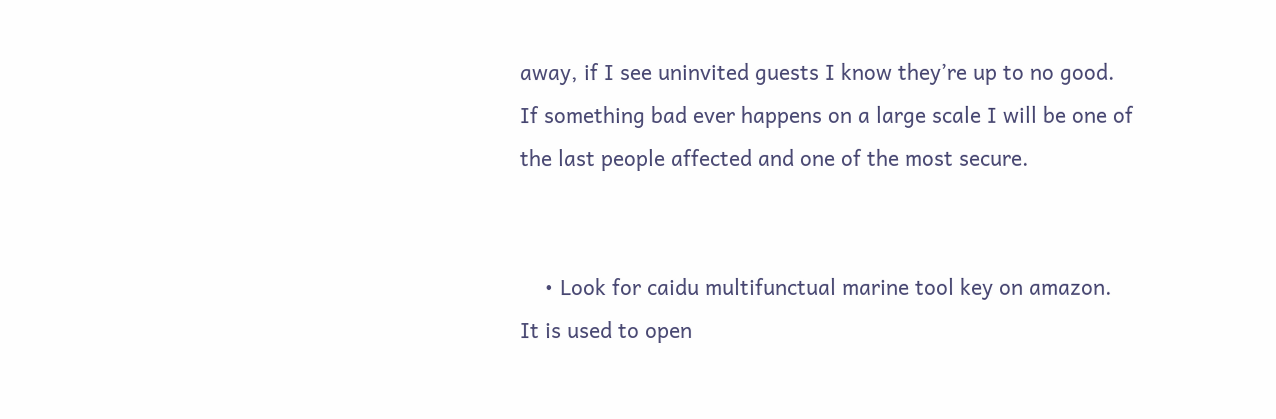away, if I see uninvited guests I know they’re up to no good. If something bad ever happens on a large scale I will be one of the last people affected and one of the most secure.


    • Look for caidu multifunctual marine tool key on amazon. It is used to open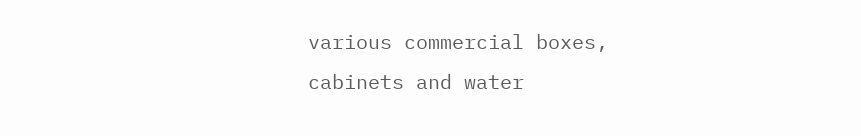various commercial boxes, cabinets and water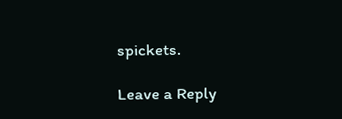spickets.

Leave a Reply